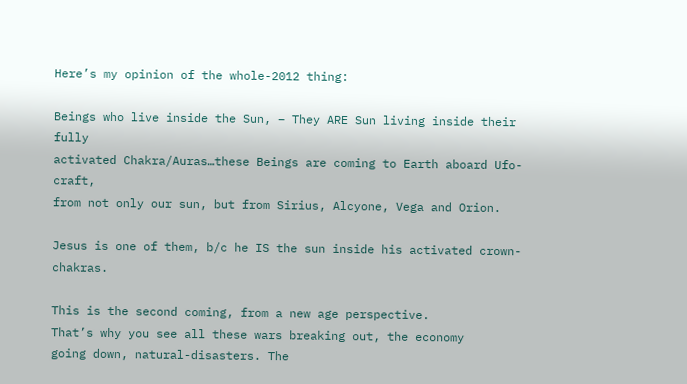Here’s my opinion of the whole-2012 thing:

Beings who live inside the Sun, – They ARE Sun living inside their fully
activated Chakra/Auras…these Beings are coming to Earth aboard Ufo-craft,
from not only our sun, but from Sirius, Alcyone, Vega and Orion.

Jesus is one of them, b/c he IS the sun inside his activated crown-chakras.

This is the second coming, from a new age perspective.
That’s why you see all these wars breaking out, the economy
going down, natural-disasters. The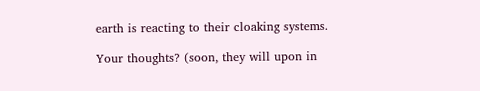earth is reacting to their cloaking systems.

Your thoughts? (soon, they will upon in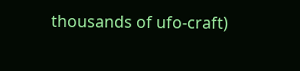thousands of ufo-craft)